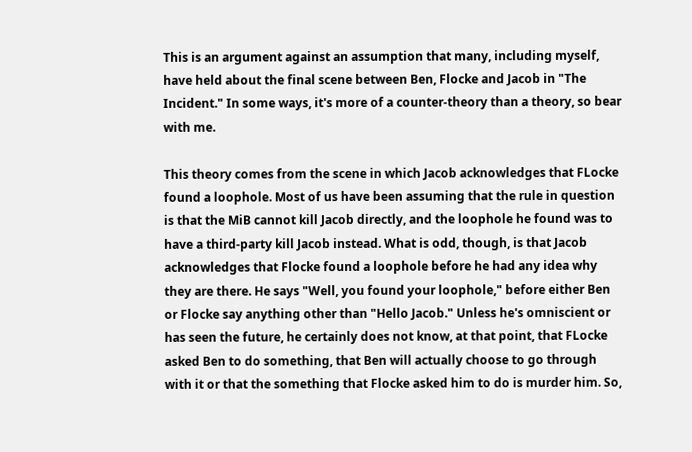This is an argument against an assumption that many, including myself, have held about the final scene between Ben, Flocke and Jacob in "The Incident." In some ways, it's more of a counter-theory than a theory, so bear with me.

This theory comes from the scene in which Jacob acknowledges that FLocke found a loophole. Most of us have been assuming that the rule in question is that the MiB cannot kill Jacob directly, and the loophole he found was to have a third-party kill Jacob instead. What is odd, though, is that Jacob acknowledges that Flocke found a loophole before he had any idea why they are there. He says "Well, you found your loophole," before either Ben or Flocke say anything other than "Hello Jacob." Unless he's omniscient or has seen the future, he certainly does not know, at that point, that FLocke asked Ben to do something, that Ben will actually choose to go through with it or that the something that Flocke asked him to do is murder him. So,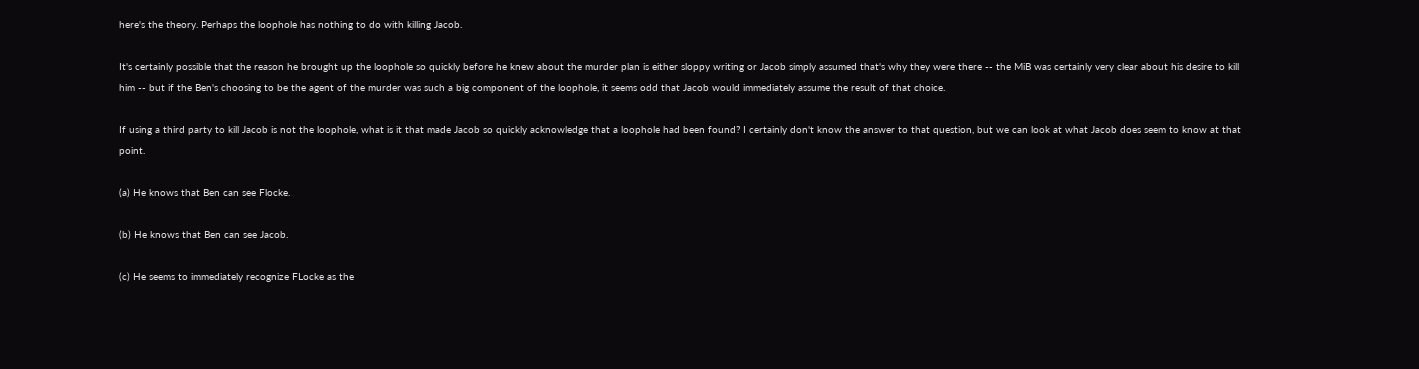here's the theory. Perhaps the loophole has nothing to do with killing Jacob.

It's certainly possible that the reason he brought up the loophole so quickly before he knew about the murder plan is either sloppy writing or Jacob simply assumed that's why they were there -- the MiB was certainly very clear about his desire to kill him -- but if the Ben's choosing to be the agent of the murder was such a big component of the loophole, it seems odd that Jacob would immediately assume the result of that choice.

If using a third party to kill Jacob is not the loophole, what is it that made Jacob so quickly acknowledge that a loophole had been found? I certainly don't know the answer to that question, but we can look at what Jacob does seem to know at that point.

(a) He knows that Ben can see Flocke.

(b) He knows that Ben can see Jacob.

(c) He seems to immediately recognize FLocke as the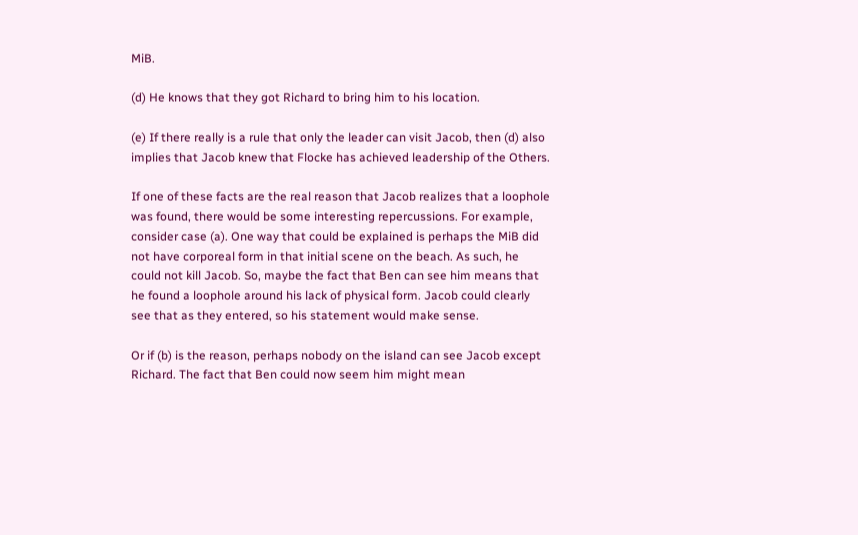MiB.

(d) He knows that they got Richard to bring him to his location.

(e) If there really is a rule that only the leader can visit Jacob, then (d) also implies that Jacob knew that Flocke has achieved leadership of the Others.

If one of these facts are the real reason that Jacob realizes that a loophole was found, there would be some interesting repercussions. For example, consider case (a). One way that could be explained is perhaps the MiB did not have corporeal form in that initial scene on the beach. As such, he could not kill Jacob. So, maybe the fact that Ben can see him means that he found a loophole around his lack of physical form. Jacob could clearly see that as they entered, so his statement would make sense.

Or if (b) is the reason, perhaps nobody on the island can see Jacob except Richard. The fact that Ben could now seem him might mean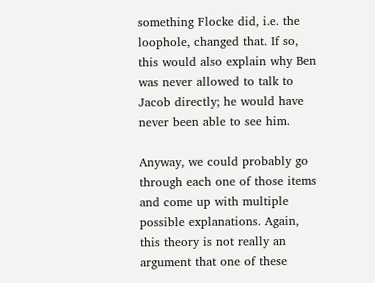something Flocke did, i.e. the loophole, changed that. If so, this would also explain why Ben was never allowed to talk to Jacob directly; he would have never been able to see him.

Anyway, we could probably go through each one of those items and come up with multiple possible explanations. Again, this theory is not really an argument that one of these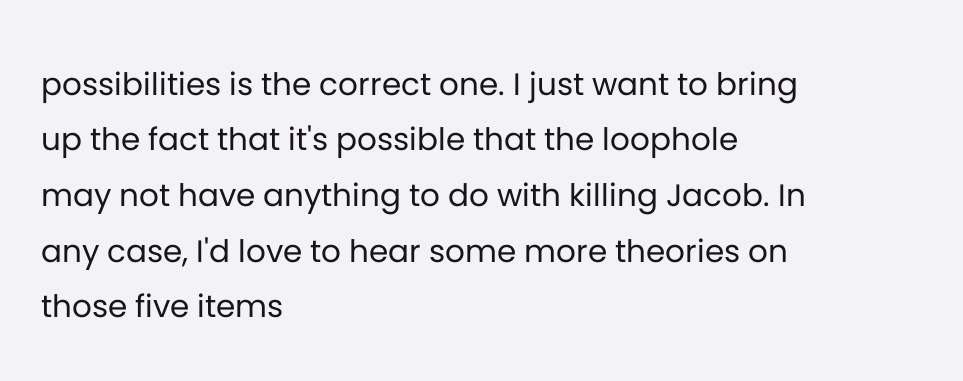possibilities is the correct one. I just want to bring up the fact that it's possible that the loophole may not have anything to do with killing Jacob. In any case, I'd love to hear some more theories on those five items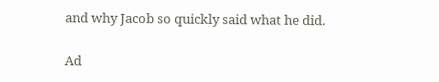and why Jacob so quickly said what he did.

Ad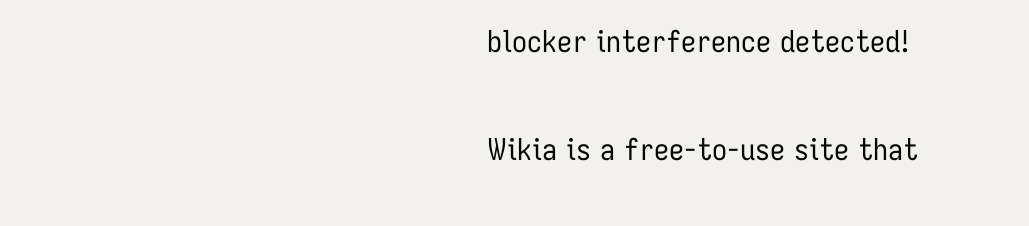blocker interference detected!

Wikia is a free-to-use site that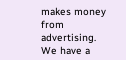makes money from advertising. We have a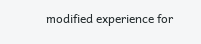modified experience for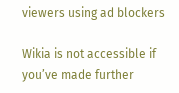viewers using ad blockers

Wikia is not accessible if you’ve made further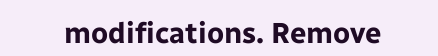modifications. Remove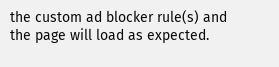the custom ad blocker rule(s) and the page will load as expected.